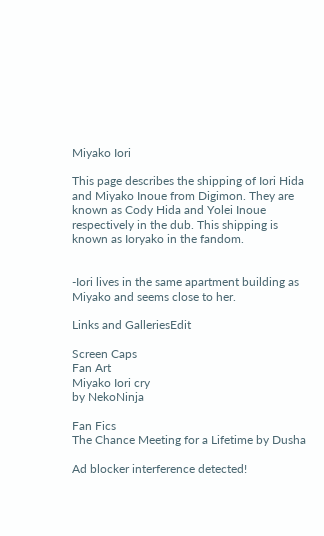Miyako Iori

This page describes the shipping of Iori Hida and Miyako Inoue from Digimon. They are known as Cody Hida and Yolei Inoue respectively in the dub. This shipping is known as Ioryako in the fandom.


-Iori lives in the same apartment building as Miyako and seems close to her.

Links and GalleriesEdit

Screen Caps
Fan Art
Miyako Iori cry
by NekoNinja

Fan Fics
The Chance Meeting for a Lifetime by Dusha

Ad blocker interference detected!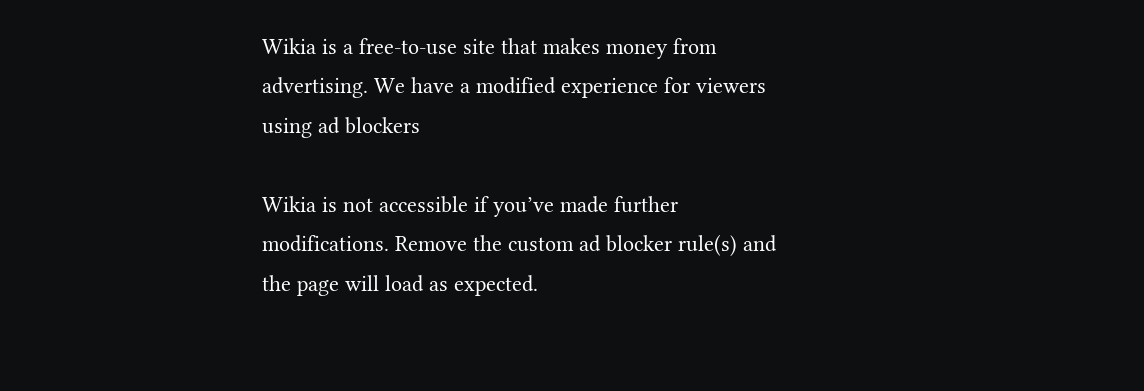Wikia is a free-to-use site that makes money from advertising. We have a modified experience for viewers using ad blockers

Wikia is not accessible if you’ve made further modifications. Remove the custom ad blocker rule(s) and the page will load as expected.